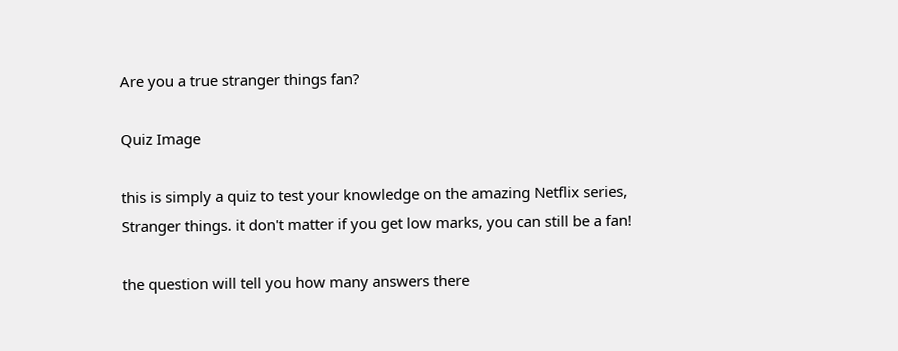Are you a true stranger things fan?

Quiz Image

this is simply a quiz to test your knowledge on the amazing Netflix series, Stranger things. it don't matter if you get low marks, you can still be a fan!

the question will tell you how many answers there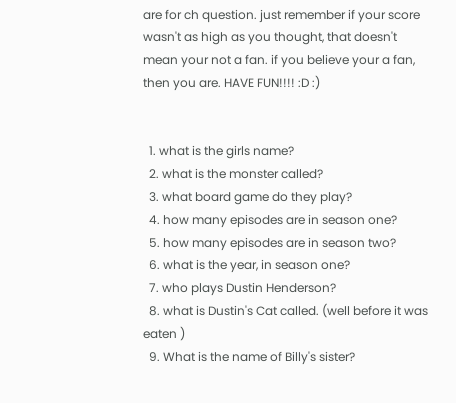are for ch question. just remember if your score wasn't as high as you thought, that doesn't mean your not a fan. if you believe your a fan, then you are. HAVE FUN!!!! :D :)


  1. what is the girls name?
  2. what is the monster called?
  3. what board game do they play?
  4. how many episodes are in season one?
  5. how many episodes are in season two?
  6. what is the year, in season one?
  7. who plays Dustin Henderson?
  8. what is Dustin's Cat called. (well before it was eaten )
  9. What is the name of Billy's sister?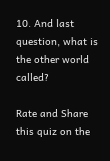10. And last question, what is the other world called?

Rate and Share this quiz on the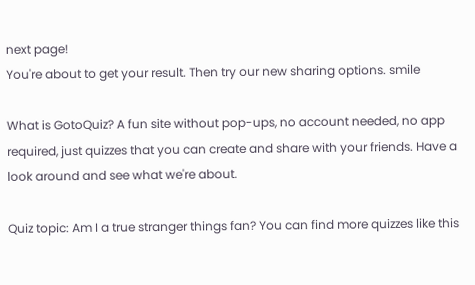next page!
You're about to get your result. Then try our new sharing options. smile

What is GotoQuiz? A fun site without pop-ups, no account needed, no app required, just quizzes that you can create and share with your friends. Have a look around and see what we're about.

Quiz topic: Am I a true stranger things fan? You can find more quizzes like this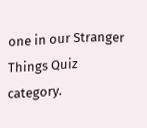one in our Stranger Things Quiz category.